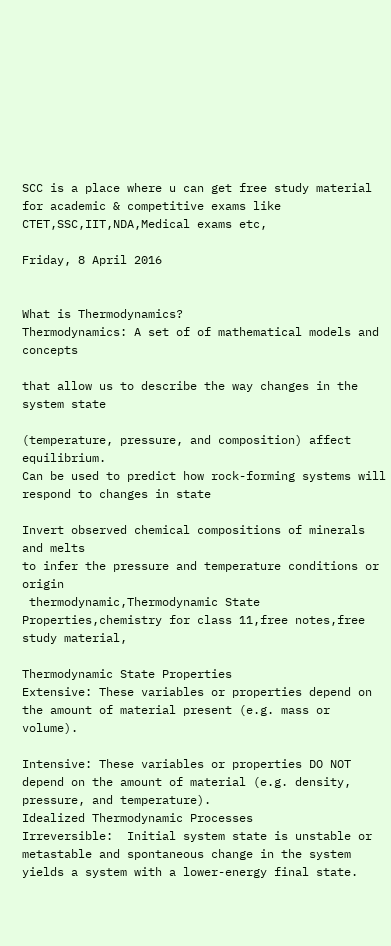SCC is a place where u can get free study material for academic & competitive exams like CTET,SSC,IIT,NDA,Medical exams etc,

Friday, 8 April 2016


What is Thermodynamics?
Thermodynamics: A set of of mathematical models and concepts

that allow us to describe the way changes in the system state

(temperature, pressure, and composition) affect equilibrium.
Can be used to predict how rock-forming systems will respond to changes in state

Invert observed chemical compositions of minerals and melts
to infer the pressure and temperature conditions or origin
 thermodynamic,Thermodynamic State Properties,chemistry for class 11,free notes,free study material,

Thermodynamic State Properties
Extensive: These variables or properties depend on the amount of material present (e.g. mass or volume).

Intensive: These variables or properties DO NOT depend on the amount of material (e.g. density, pressure, and temperature).
Idealized Thermodynamic Processes
Irreversible:  Initial system state is unstable or metastable and spontaneous change in the system yields a system with a lower-energy final state.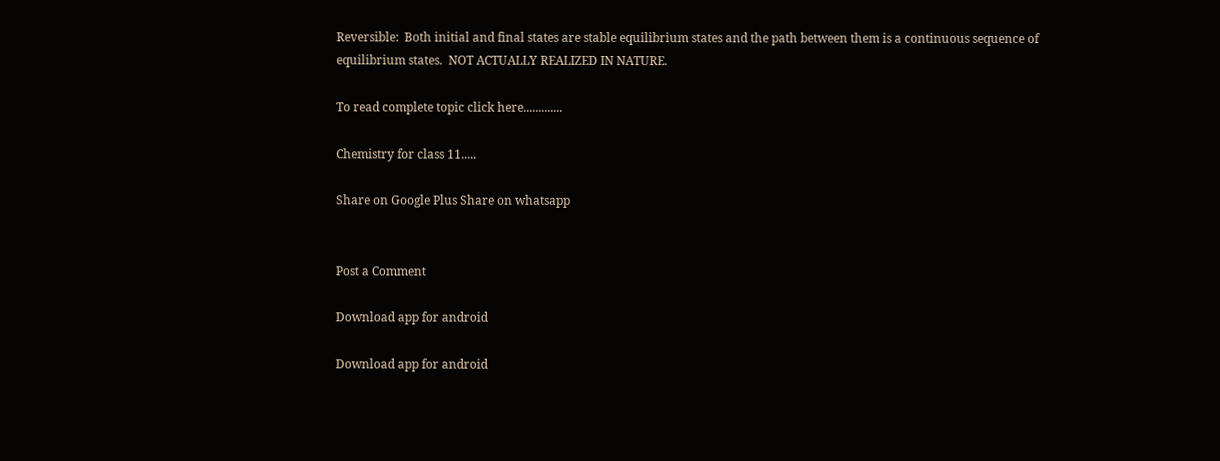Reversible:  Both initial and final states are stable equilibrium states and the path between them is a continuous sequence of equilibrium states.  NOT ACTUALLY REALIZED IN NATURE.

To read complete topic click here.............

Chemistry for class 11.....

Share on Google Plus Share on whatsapp


Post a Comment

Download app for android

Download app for android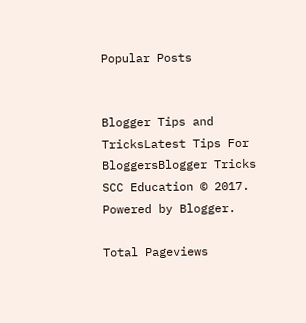Popular Posts


Blogger Tips and TricksLatest Tips For BloggersBlogger Tricks
SCC Education © 2017. Powered by Blogger.

Total Pageviews